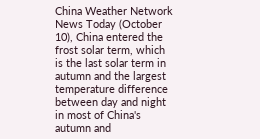China Weather Network News Today (October 10), China entered the frost solar term, which is the last solar term in autumn and the largest temperature difference between day and night in most of China's autumn and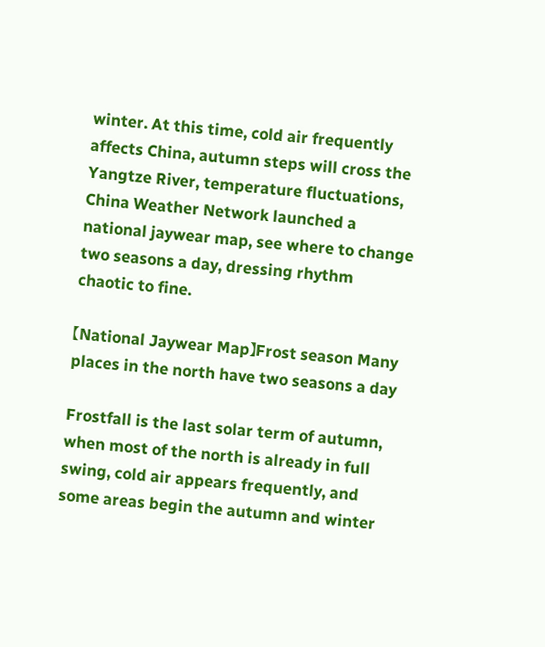winter. At this time, cold air frequently affects China, autumn steps will cross the Yangtze River, temperature fluctuations, China Weather Network launched a national jaywear map, see where to change two seasons a day, dressing rhythm chaotic to fine.

【National Jaywear Map】Frost season Many places in the north have two seasons a day

Frostfall is the last solar term of autumn, when most of the north is already in full swing, cold air appears frequently, and some areas begin the autumn and winter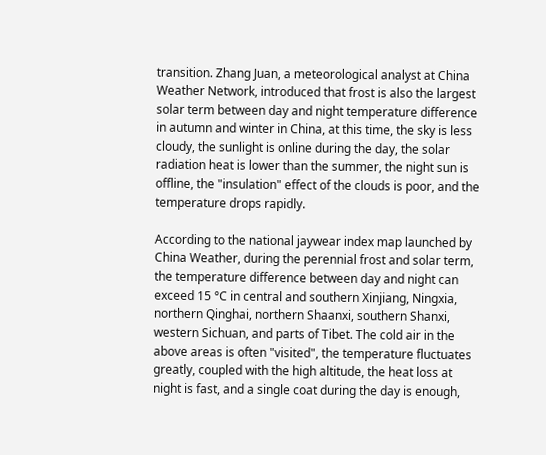transition. Zhang Juan, a meteorological analyst at China Weather Network, introduced that frost is also the largest solar term between day and night temperature difference in autumn and winter in China, at this time, the sky is less cloudy, the sunlight is online during the day, the solar radiation heat is lower than the summer, the night sun is offline, the "insulation" effect of the clouds is poor, and the temperature drops rapidly.

According to the national jaywear index map launched by China Weather, during the perennial frost and solar term, the temperature difference between day and night can exceed 15 °C in central and southern Xinjiang, Ningxia, northern Qinghai, northern Shaanxi, southern Shanxi, western Sichuan, and parts of Tibet. The cold air in the above areas is often "visited", the temperature fluctuates greatly, coupled with the high altitude, the heat loss at night is fast, and a single coat during the day is enough,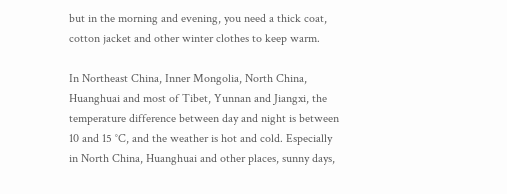but in the morning and evening, you need a thick coat, cotton jacket and other winter clothes to keep warm.

In Northeast China, Inner Mongolia, North China, Huanghuai and most of Tibet, Yunnan and Jiangxi, the temperature difference between day and night is between 10 and 15 °C, and the weather is hot and cold. Especially in North China, Huanghuai and other places, sunny days,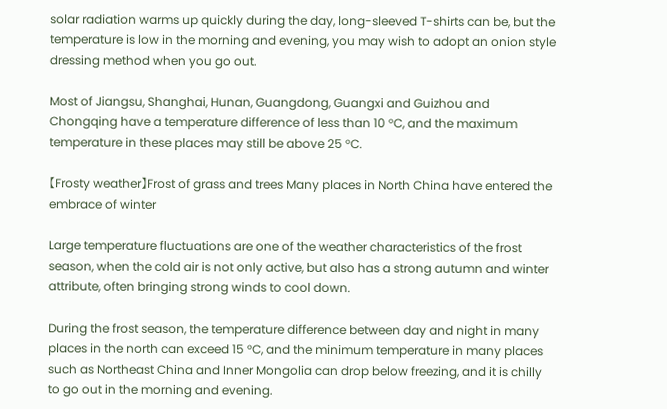solar radiation warms up quickly during the day, long-sleeved T-shirts can be, but the temperature is low in the morning and evening, you may wish to adopt an onion style dressing method when you go out.

Most of Jiangsu, Shanghai, Hunan, Guangdong, Guangxi and Guizhou and Chongqing have a temperature difference of less than 10 °C, and the maximum temperature in these places may still be above 25 °C.

【Frosty weather】Frost of grass and trees Many places in North China have entered the embrace of winter

Large temperature fluctuations are one of the weather characteristics of the frost season, when the cold air is not only active, but also has a strong autumn and winter attribute, often bringing strong winds to cool down.

During the frost season, the temperature difference between day and night in many places in the north can exceed 15 °C, and the minimum temperature in many places such as Northeast China and Inner Mongolia can drop below freezing, and it is chilly to go out in the morning and evening.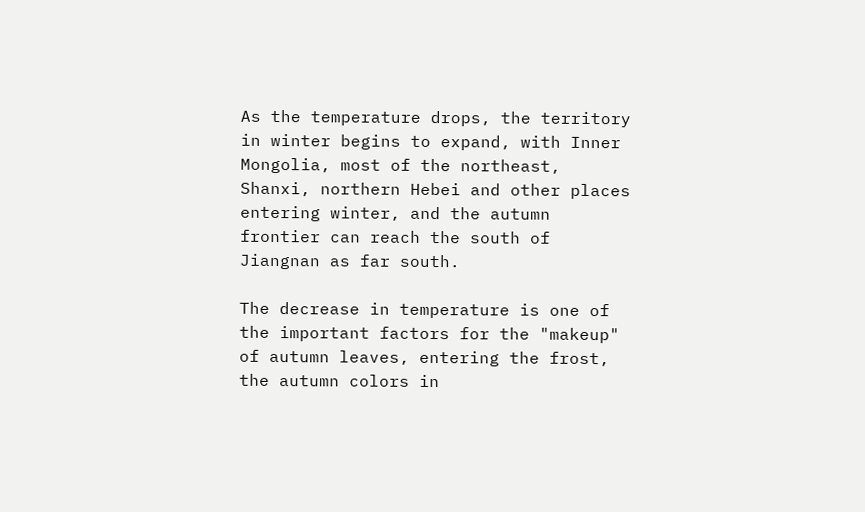As the temperature drops, the territory in winter begins to expand, with Inner Mongolia, most of the northeast, Shanxi, northern Hebei and other places entering winter, and the autumn frontier can reach the south of Jiangnan as far south.

The decrease in temperature is one of the important factors for the "makeup" of autumn leaves, entering the frost, the autumn colors in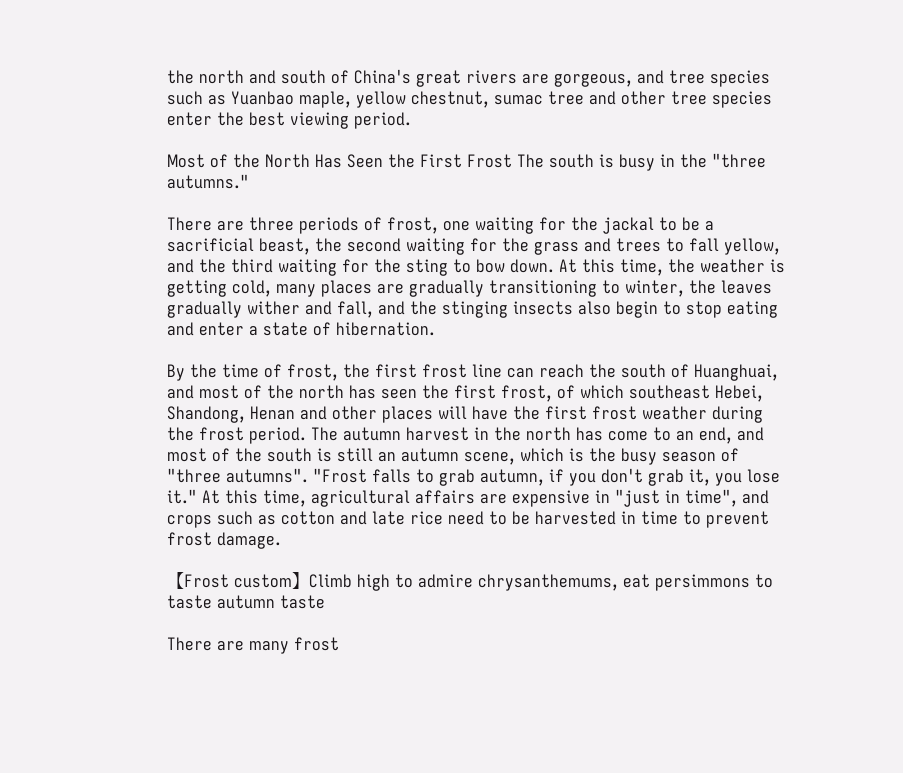the north and south of China's great rivers are gorgeous, and tree species such as Yuanbao maple, yellow chestnut, sumac tree and other tree species enter the best viewing period.

Most of the North Has Seen the First Frost The south is busy in the "three autumns."

There are three periods of frost, one waiting for the jackal to be a sacrificial beast, the second waiting for the grass and trees to fall yellow, and the third waiting for the sting to bow down. At this time, the weather is getting cold, many places are gradually transitioning to winter, the leaves gradually wither and fall, and the stinging insects also begin to stop eating and enter a state of hibernation.

By the time of frost, the first frost line can reach the south of Huanghuai, and most of the north has seen the first frost, of which southeast Hebei, Shandong, Henan and other places will have the first frost weather during the frost period. The autumn harvest in the north has come to an end, and most of the south is still an autumn scene, which is the busy season of "three autumns". "Frost falls to grab autumn, if you don't grab it, you lose it." At this time, agricultural affairs are expensive in "just in time", and crops such as cotton and late rice need to be harvested in time to prevent frost damage.

【Frost custom】Climb high to admire chrysanthemums, eat persimmons to taste autumn taste

There are many frost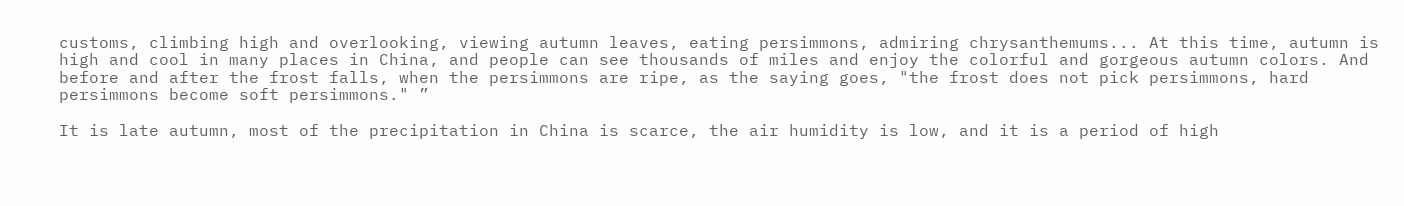customs, climbing high and overlooking, viewing autumn leaves, eating persimmons, admiring chrysanthemums... At this time, autumn is high and cool in many places in China, and people can see thousands of miles and enjoy the colorful and gorgeous autumn colors. And before and after the frost falls, when the persimmons are ripe, as the saying goes, "the frost does not pick persimmons, hard persimmons become soft persimmons." ”

It is late autumn, most of the precipitation in China is scarce, the air humidity is low, and it is a period of high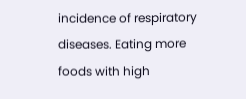incidence of respiratory diseases. Eating more foods with high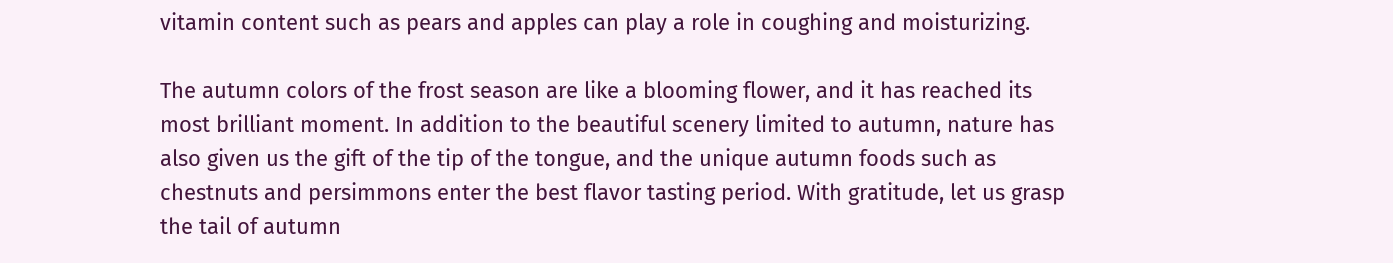vitamin content such as pears and apples can play a role in coughing and moisturizing.

The autumn colors of the frost season are like a blooming flower, and it has reached its most brilliant moment. In addition to the beautiful scenery limited to autumn, nature has also given us the gift of the tip of the tongue, and the unique autumn foods such as chestnuts and persimmons enter the best flavor tasting period. With gratitude, let us grasp the tail of autumn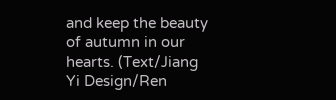and keep the beauty of autumn in our hearts. (Text/Jiang Yi Design/Ren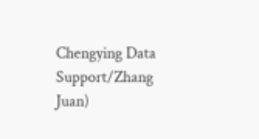Chengying Data Support/Zhang Juan)